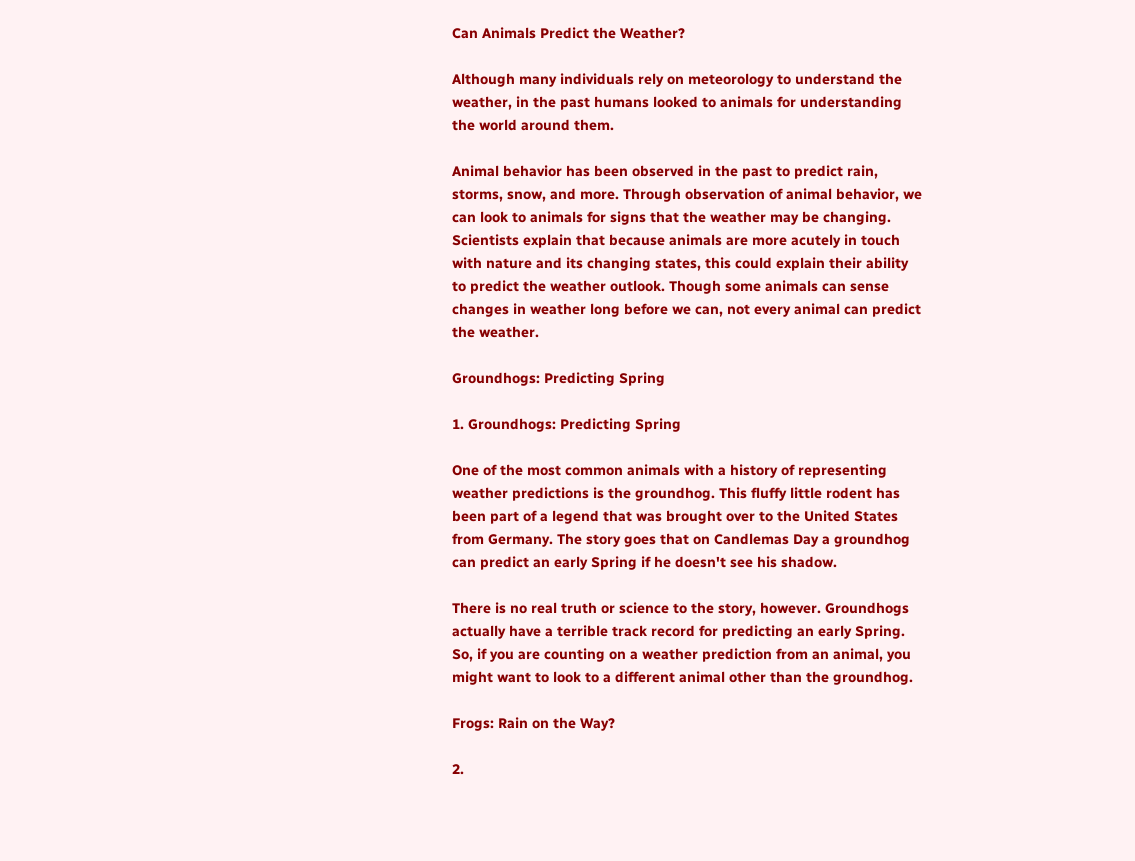Can Animals Predict the Weather?

Although many individuals rely on meteorology to understand the weather, in the past humans looked to animals for understanding the world around them.

Animal behavior has been observed in the past to predict rain, storms, snow, and more. Through observation of animal behavior, we can look to animals for signs that the weather may be changing. Scientists explain that because animals are more acutely in touch with nature and its changing states, this could explain their ability to predict the weather outlook. Though some animals can sense changes in weather long before we can, not every animal can predict the weather.

Groundhogs: Predicting Spring

1. Groundhogs: Predicting Spring

One of the most common animals with a history of representing weather predictions is the groundhog. This fluffy little rodent has been part of a legend that was brought over to the United States from Germany. The story goes that on Candlemas Day a groundhog can predict an early Spring if he doesn't see his shadow.

There is no real truth or science to the story, however. Groundhogs actually have a terrible track record for predicting an early Spring. So, if you are counting on a weather prediction from an animal, you might want to look to a different animal other than the groundhog.

Frogs: Rain on the Way?

2.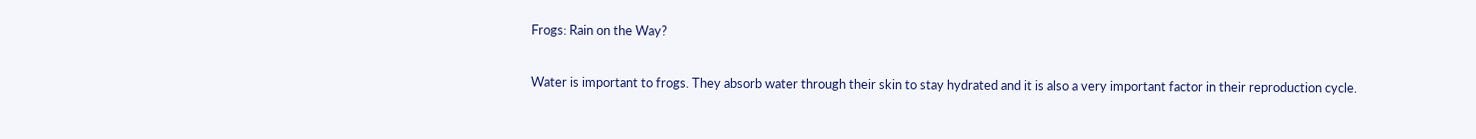Frogs: Rain on the Way?

Water is important to frogs. They absorb water through their skin to stay hydrated and it is also a very important factor in their reproduction cycle.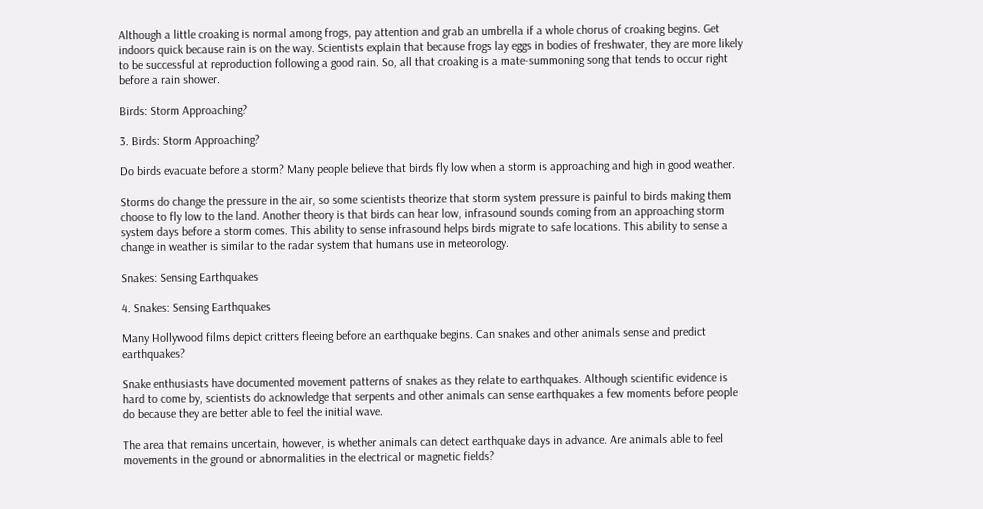Although a little croaking is normal among frogs, pay attention and grab an umbrella if a whole chorus of croaking begins. Get indoors quick because rain is on the way. Scientists explain that because frogs lay eggs in bodies of freshwater, they are more likely to be successful at reproduction following a good rain. So, all that croaking is a mate-summoning song that tends to occur right before a rain shower.

Birds: Storm Approaching?

3. Birds: Storm Approaching?

Do birds evacuate before a storm? Many people believe that birds fly low when a storm is approaching and high in good weather.

Storms do change the pressure in the air, so some scientists theorize that storm system pressure is painful to birds making them choose to fly low to the land. Another theory is that birds can hear low, infrasound sounds coming from an approaching storm system days before a storm comes. This ability to sense infrasound helps birds migrate to safe locations. This ability to sense a change in weather is similar to the radar system that humans use in meteorology.

Snakes: Sensing Earthquakes

4. Snakes: Sensing Earthquakes

Many Hollywood films depict critters fleeing before an earthquake begins. Can snakes and other animals sense and predict earthquakes?

Snake enthusiasts have documented movement patterns of snakes as they relate to earthquakes. Although scientific evidence is hard to come by, scientists do acknowledge that serpents and other animals can sense earthquakes a few moments before people do because they are better able to feel the initial wave.

The area that remains uncertain, however, is whether animals can detect earthquake days in advance. Are animals able to feel movements in the ground or abnormalities in the electrical or magnetic fields?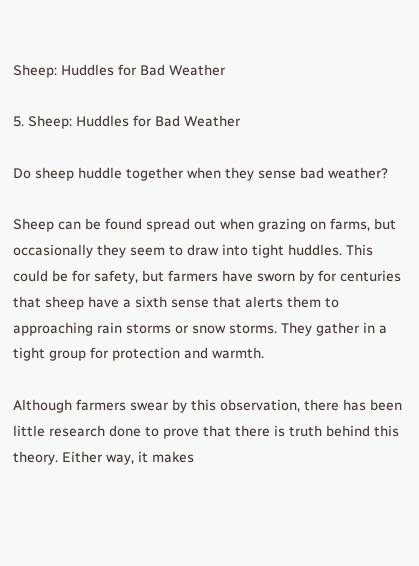Sheep: Huddles for Bad Weather

5. Sheep: Huddles for Bad Weather

Do sheep huddle together when they sense bad weather?

Sheep can be found spread out when grazing on farms, but occasionally they seem to draw into tight huddles. This could be for safety, but farmers have sworn by for centuries that sheep have a sixth sense that alerts them to approaching rain storms or snow storms. They gather in a tight group for protection and warmth.

Although farmers swear by this observation, there has been little research done to prove that there is truth behind this theory. Either way, it makes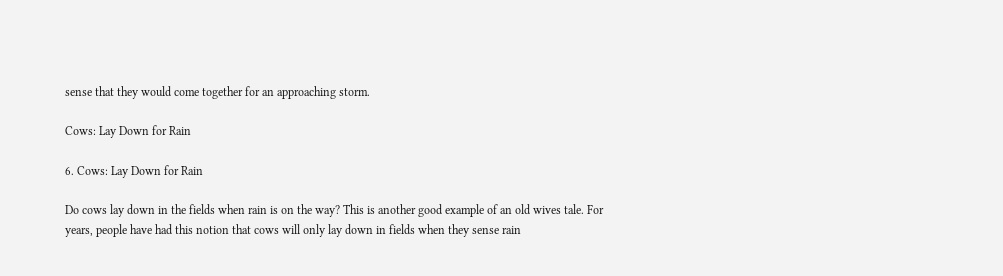sense that they would come together for an approaching storm.

Cows: Lay Down for Rain

6. Cows: Lay Down for Rain

Do cows lay down in the fields when rain is on the way? This is another good example of an old wives tale. For years, people have had this notion that cows will only lay down in fields when they sense rain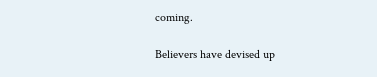coming.

Believers have devised up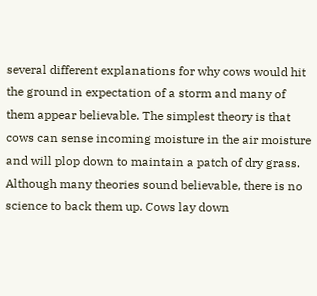several different explanations for why cows would hit the ground in expectation of a storm and many of them appear believable. The simplest theory is that cows can sense incoming moisture in the air moisture and will plop down to maintain a patch of dry grass. Although many theories sound believable, there is no science to back them up. Cows lay down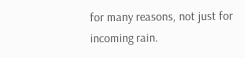for many reasons, not just for incoming rain.